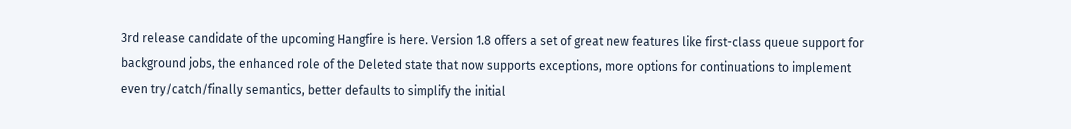3rd release candidate of the upcoming Hangfire is here. Version 1.8 offers a set of great new features like first-class queue support for background jobs, the enhanced role of the Deleted state that now supports exceptions, more options for continuations to implement even try/catch/finally semantics, better defaults to simplify the initial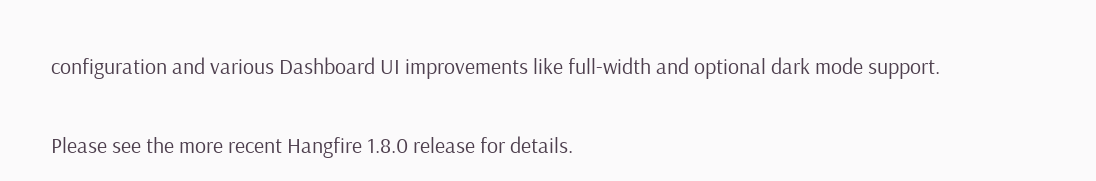configuration and various Dashboard UI improvements like full-width and optional dark mode support.

Please see the more recent Hangfire 1.8.0 release for details.